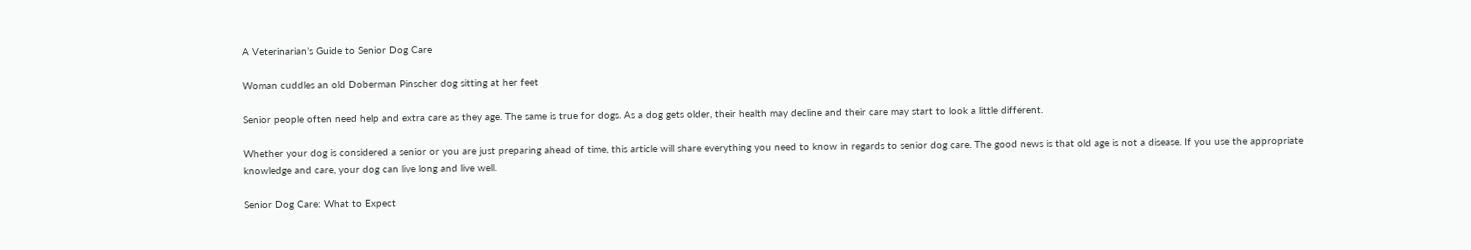A Veterinarian’s Guide to Senior Dog Care

Woman cuddles an old Doberman Pinscher dog sitting at her feet

Senior people often need help and extra care as they age. The same is true for dogs. As a dog gets older, their health may decline and their care may start to look a little different.

Whether your dog is considered a senior or you are just preparing ahead of time, this article will share everything you need to know in regards to senior dog care. The good news is that old age is not a disease. If you use the appropriate knowledge and care, your dog can live long and live well.

Senior Dog Care: What to Expect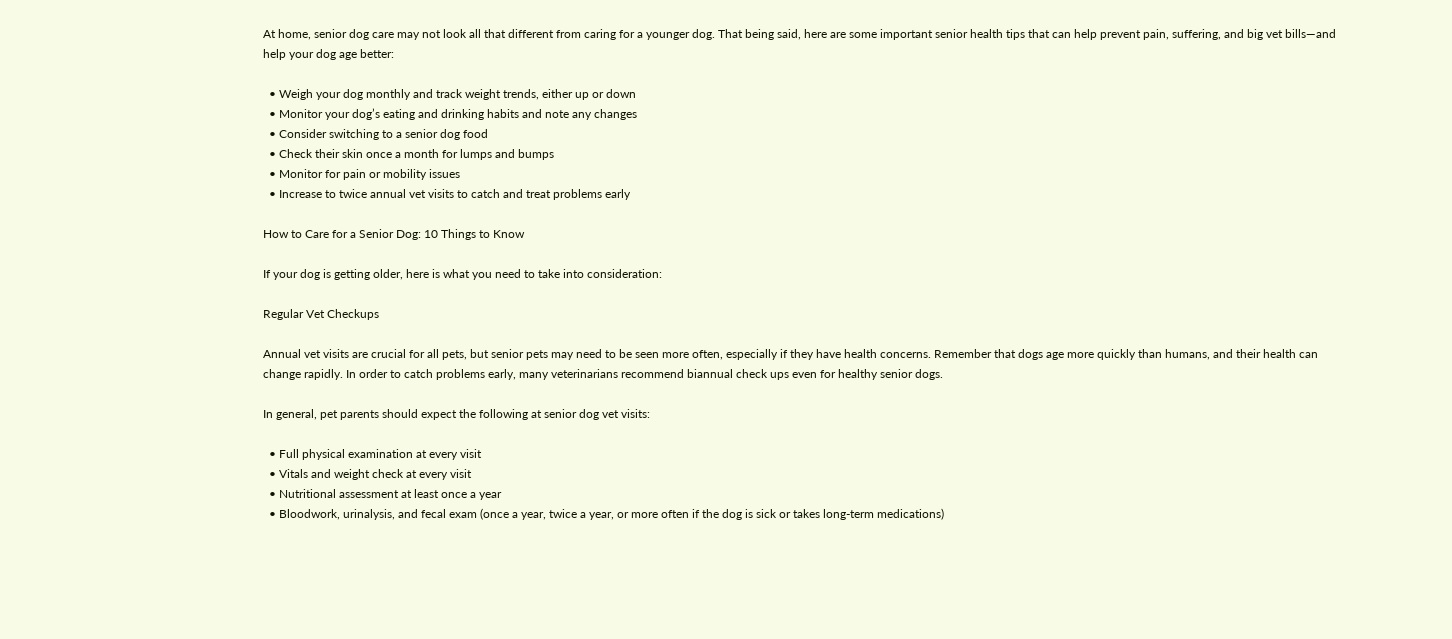At home, senior dog care may not look all that different from caring for a younger dog. That being said, here are some important senior health tips that can help prevent pain, suffering, and big vet bills—and help your dog age better:

  • Weigh your dog monthly and track weight trends, either up or down
  • Monitor your dog’s eating and drinking habits and note any changes
  • Consider switching to a senior dog food
  • Check their skin once a month for lumps and bumps
  • Monitor for pain or mobility issues
  • Increase to twice annual vet visits to catch and treat problems early

How to Care for a Senior Dog: 10 Things to Know

If your dog is getting older, here is what you need to take into consideration:

Regular Vet Checkups

Annual vet visits are crucial for all pets, but senior pets may need to be seen more often, especially if they have health concerns. Remember that dogs age more quickly than humans, and their health can change rapidly. In order to catch problems early, many veterinarians recommend biannual check ups even for healthy senior dogs.

In general, pet parents should expect the following at senior dog vet visits:

  • Full physical examination at every visit
  • Vitals and weight check at every visit
  • Nutritional assessment at least once a year
  • Bloodwork, urinalysis, and fecal exam (once a year, twice a year, or more often if the dog is sick or takes long-term medications)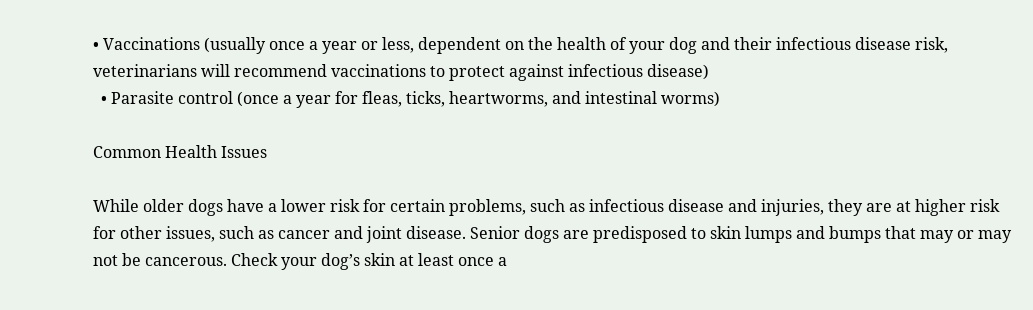• Vaccinations (usually once a year or less, dependent on the health of your dog and their infectious disease risk, veterinarians will recommend vaccinations to protect against infectious disease)
  • Parasite control (once a year for fleas, ticks, heartworms, and intestinal worms)

Common Health Issues

While older dogs have a lower risk for certain problems, such as infectious disease and injuries, they are at higher risk for other issues, such as cancer and joint disease. Senior dogs are predisposed to skin lumps and bumps that may or may not be cancerous. Check your dog’s skin at least once a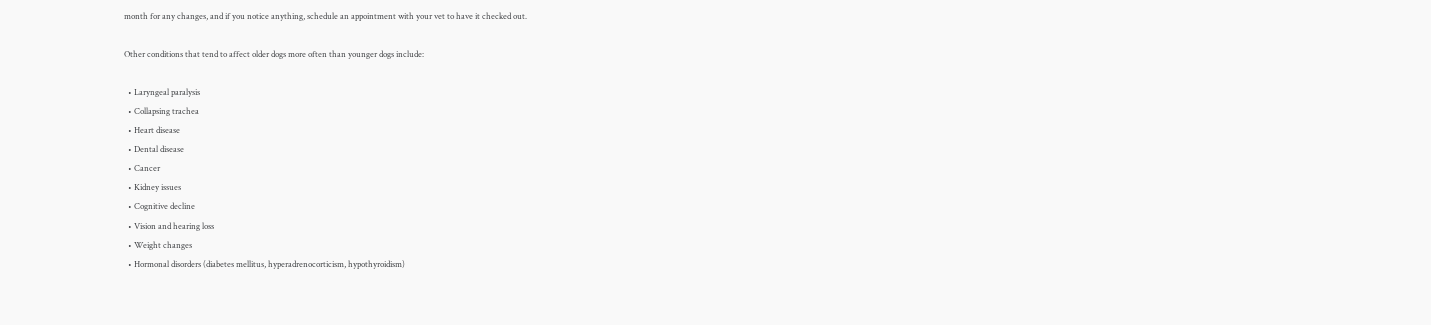month for any changes, and if you notice anything, schedule an appointment with your vet to have it checked out.

Other conditions that tend to affect older dogs more often than younger dogs include:

  • Laryngeal paralysis
  • Collapsing trachea
  • Heart disease
  • Dental disease
  • Cancer
  • Kidney issues
  • Cognitive decline
  • Vision and hearing loss
  • Weight changes
  • Hormonal disorders (diabetes mellitus, hyperadrenocorticism, hypothyroidism)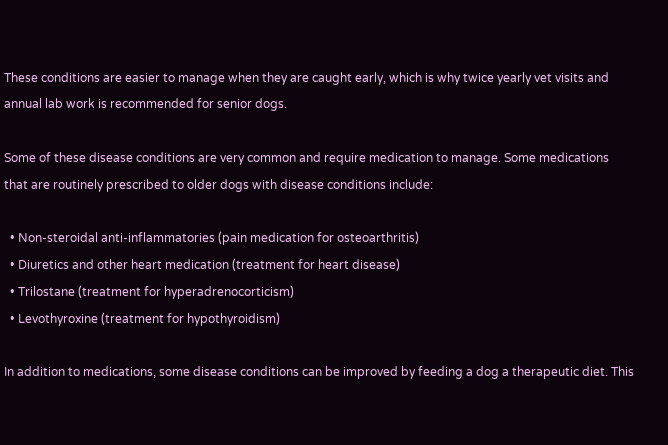These conditions are easier to manage when they are caught early, which is why twice yearly vet visits and annual lab work is recommended for senior dogs.

Some of these disease conditions are very common and require medication to manage. Some medications that are routinely prescribed to older dogs with disease conditions include:

  • Non-steroidal anti-inflammatories (pain medication for osteoarthritis)
  • Diuretics and other heart medication (treatment for heart disease)
  • Trilostane (treatment for hyperadrenocorticism)
  • Levothyroxine (treatment for hypothyroidism)

In addition to medications, some disease conditions can be improved by feeding a dog a therapeutic diet. This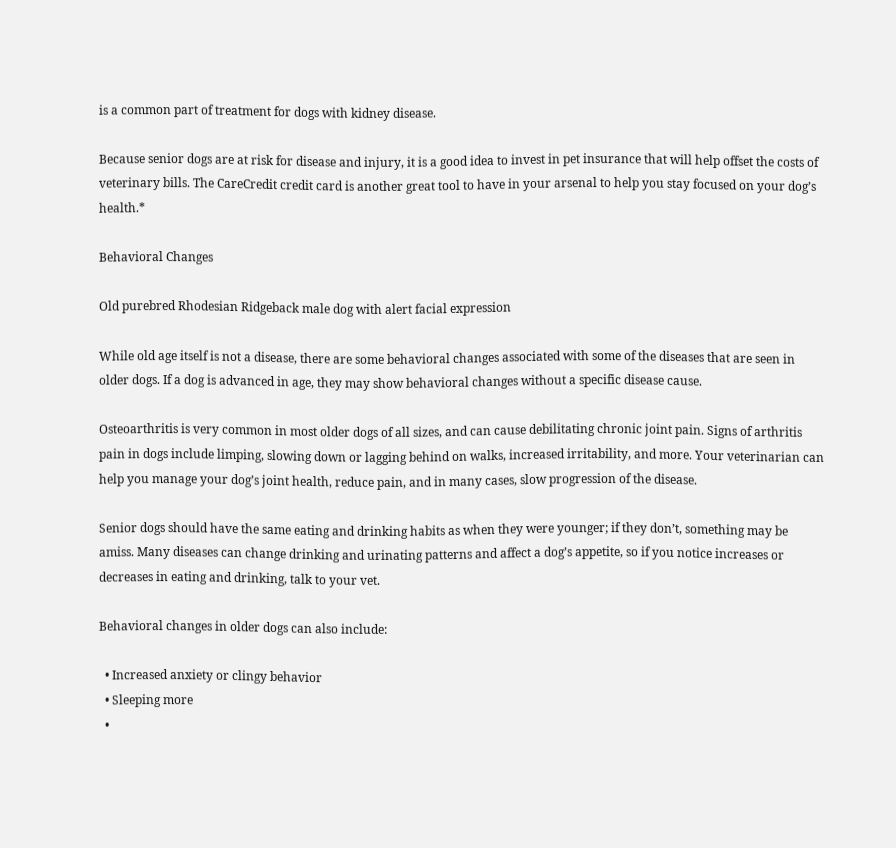is a common part of treatment for dogs with kidney disease.

Because senior dogs are at risk for disease and injury, it is a good idea to invest in pet insurance that will help offset the costs of veterinary bills. The CareCredit credit card is another great tool to have in your arsenal to help you stay focused on your dog’s health.*

Behavioral Changes

Old purebred Rhodesian Ridgeback male dog with alert facial expression

While old age itself is not a disease, there are some behavioral changes associated with some of the diseases that are seen in older dogs. If a dog is advanced in age, they may show behavioral changes without a specific disease cause.

Osteoarthritis is very common in most older dogs of all sizes, and can cause debilitating chronic joint pain. Signs of arthritis pain in dogs include limping, slowing down or lagging behind on walks, increased irritability, and more. Your veterinarian can help you manage your dog’s joint health, reduce pain, and in many cases, slow progression of the disease.

Senior dogs should have the same eating and drinking habits as when they were younger; if they don’t, something may be amiss. Many diseases can change drinking and urinating patterns and affect a dog’s appetite, so if you notice increases or decreases in eating and drinking, talk to your vet.

Behavioral changes in older dogs can also include:

  • Increased anxiety or clingy behavior
  • Sleeping more
  •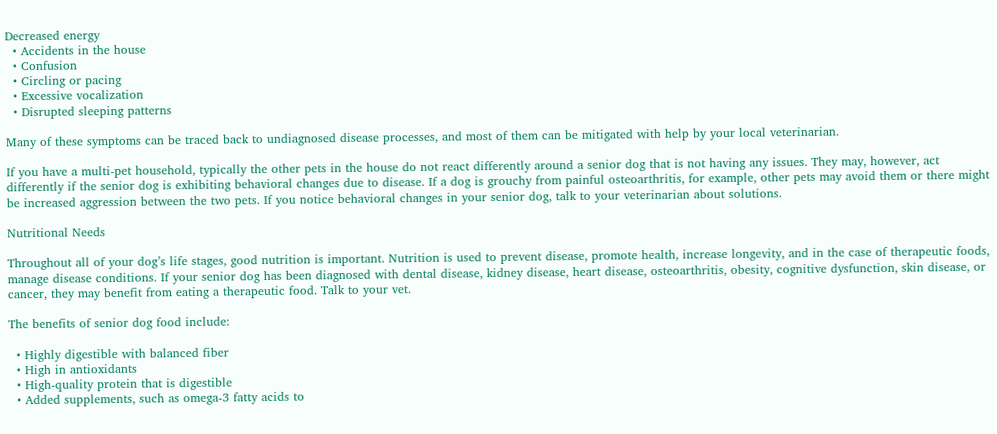Decreased energy
  • Accidents in the house
  • Confusion
  • Circling or pacing
  • Excessive vocalization
  • Disrupted sleeping patterns

Many of these symptoms can be traced back to undiagnosed disease processes, and most of them can be mitigated with help by your local veterinarian.

If you have a multi-pet household, typically the other pets in the house do not react differently around a senior dog that is not having any issues. They may, however, act differently if the senior dog is exhibiting behavioral changes due to disease. If a dog is grouchy from painful osteoarthritis, for example, other pets may avoid them or there might be increased aggression between the two pets. If you notice behavioral changes in your senior dog, talk to your veterinarian about solutions.

Nutritional Needs

Throughout all of your dog’s life stages, good nutrition is important. Nutrition is used to prevent disease, promote health, increase longevity, and in the case of therapeutic foods, manage disease conditions. If your senior dog has been diagnosed with dental disease, kidney disease, heart disease, osteoarthritis, obesity, cognitive dysfunction, skin disease, or cancer, they may benefit from eating a therapeutic food. Talk to your vet.

The benefits of senior dog food include:

  • Highly digestible with balanced fiber
  • High in antioxidants
  • High-quality protein that is digestible
  • Added supplements, such as omega-3 fatty acids to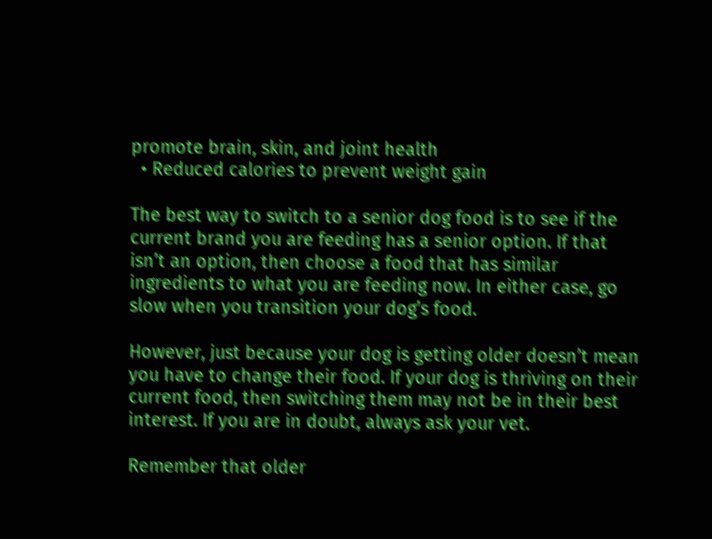promote brain, skin, and joint health
  • Reduced calories to prevent weight gain

The best way to switch to a senior dog food is to see if the current brand you are feeding has a senior option. If that isn’t an option, then choose a food that has similar ingredients to what you are feeding now. In either case, go slow when you transition your dog’s food.

However, just because your dog is getting older doesn’t mean you have to change their food. If your dog is thriving on their current food, then switching them may not be in their best interest. If you are in doubt, always ask your vet.

Remember that older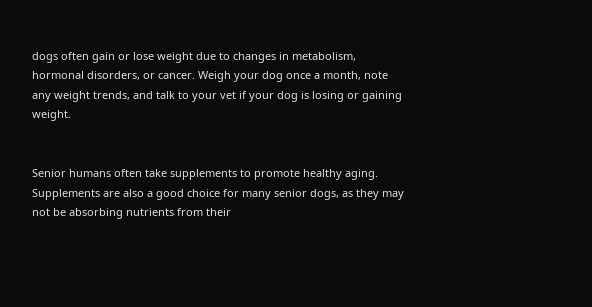dogs often gain or lose weight due to changes in metabolism, hormonal disorders, or cancer. Weigh your dog once a month, note any weight trends, and talk to your vet if your dog is losing or gaining weight.


Senior humans often take supplements to promote healthy aging. Supplements are also a good choice for many senior dogs, as they may not be absorbing nutrients from their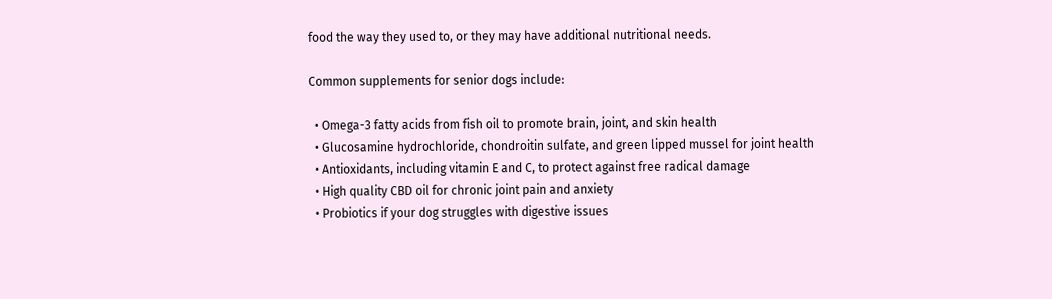food the way they used to, or they may have additional nutritional needs.

Common supplements for senior dogs include:

  • Omega-3 fatty acids from fish oil to promote brain, joint, and skin health
  • Glucosamine hydrochloride, chondroitin sulfate, and green lipped mussel for joint health
  • Antioxidants, including vitamin E and C, to protect against free radical damage
  • High quality CBD oil for chronic joint pain and anxiety
  • Probiotics if your dog struggles with digestive issues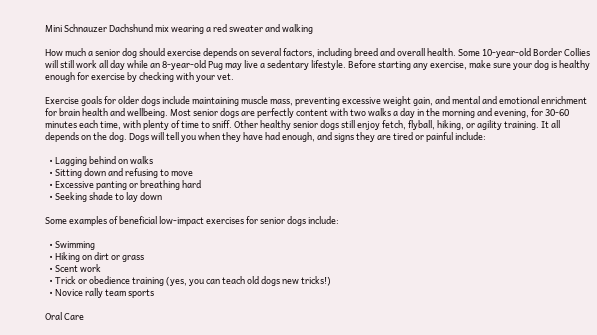Mini Schnauzer Dachshund mix wearing a red sweater and walking

How much a senior dog should exercise depends on several factors, including breed and overall health. Some 10-year-old Border Collies will still work all day while an 8-year-old Pug may live a sedentary lifestyle. Before starting any exercise, make sure your dog is healthy enough for exercise by checking with your vet.

Exercise goals for older dogs include maintaining muscle mass, preventing excessive weight gain, and mental and emotional enrichment for brain health and wellbeing. Most senior dogs are perfectly content with two walks a day in the morning and evening, for 30-60 minutes each time, with plenty of time to sniff. Other healthy senior dogs still enjoy fetch, flyball, hiking, or agility training. It all depends on the dog. Dogs will tell you when they have had enough, and signs they are tired or painful include:

  • Lagging behind on walks
  • Sitting down and refusing to move
  • Excessive panting or breathing hard
  • Seeking shade to lay down

Some examples of beneficial low-impact exercises for senior dogs include:

  • Swimming
  • Hiking on dirt or grass
  • Scent work
  • Trick or obedience training (yes, you can teach old dogs new tricks!)
  • Novice rally team sports

Oral Care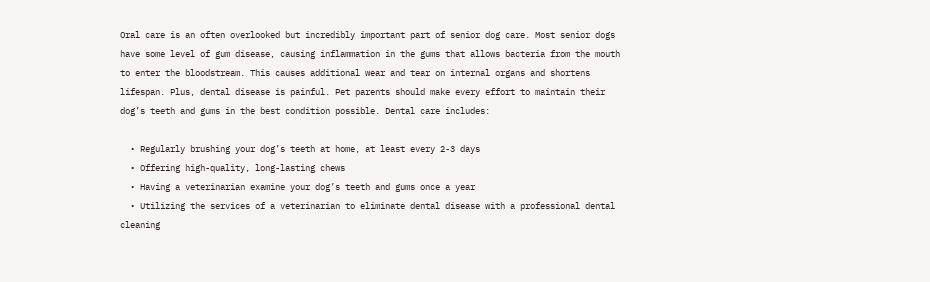Oral care is an often overlooked but incredibly important part of senior dog care. Most senior dogs have some level of gum disease, causing inflammation in the gums that allows bacteria from the mouth to enter the bloodstream. This causes additional wear and tear on internal organs and shortens lifespan. Plus, dental disease is painful. Pet parents should make every effort to maintain their dog’s teeth and gums in the best condition possible. Dental care includes:

  • Regularly brushing your dog’s teeth at home, at least every 2-3 days
  • Offering high-quality, long-lasting chews
  • Having a veterinarian examine your dog’s teeth and gums once a year
  • Utilizing the services of a veterinarian to eliminate dental disease with a professional dental cleaning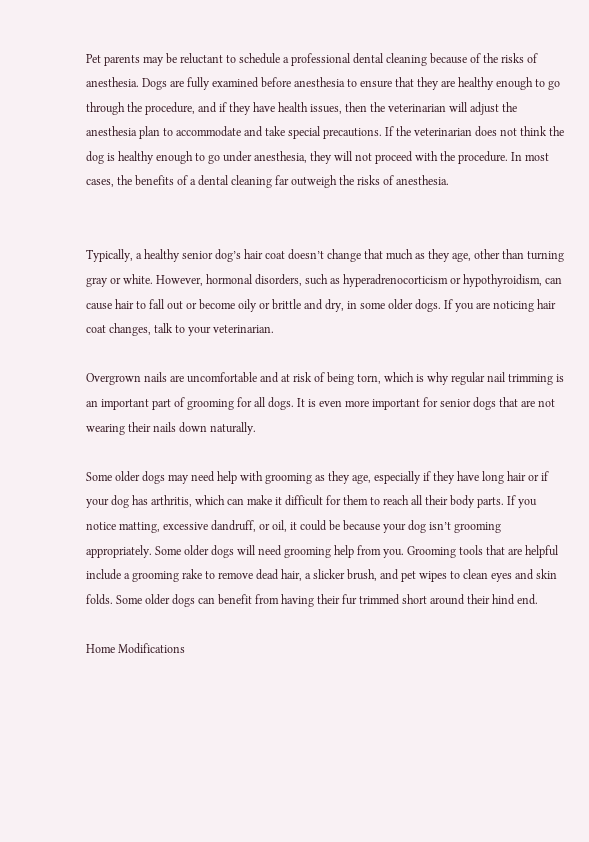Pet parents may be reluctant to schedule a professional dental cleaning because of the risks of anesthesia. Dogs are fully examined before anesthesia to ensure that they are healthy enough to go through the procedure, and if they have health issues, then the veterinarian will adjust the anesthesia plan to accommodate and take special precautions. If the veterinarian does not think the dog is healthy enough to go under anesthesia, they will not proceed with the procedure. In most cases, the benefits of a dental cleaning far outweigh the risks of anesthesia.


Typically, a healthy senior dog’s hair coat doesn’t change that much as they age, other than turning gray or white. However, hormonal disorders, such as hyperadrenocorticism or hypothyroidism, can cause hair to fall out or become oily or brittle and dry, in some older dogs. If you are noticing hair coat changes, talk to your veterinarian.

Overgrown nails are uncomfortable and at risk of being torn, which is why regular nail trimming is an important part of grooming for all dogs. It is even more important for senior dogs that are not wearing their nails down naturally.

Some older dogs may need help with grooming as they age, especially if they have long hair or if your dog has arthritis, which can make it difficult for them to reach all their body parts. If you notice matting, excessive dandruff, or oil, it could be because your dog isn’t grooming appropriately. Some older dogs will need grooming help from you. Grooming tools that are helpful include a grooming rake to remove dead hair, a slicker brush, and pet wipes to clean eyes and skin folds. Some older dogs can benefit from having their fur trimmed short around their hind end.

Home Modifications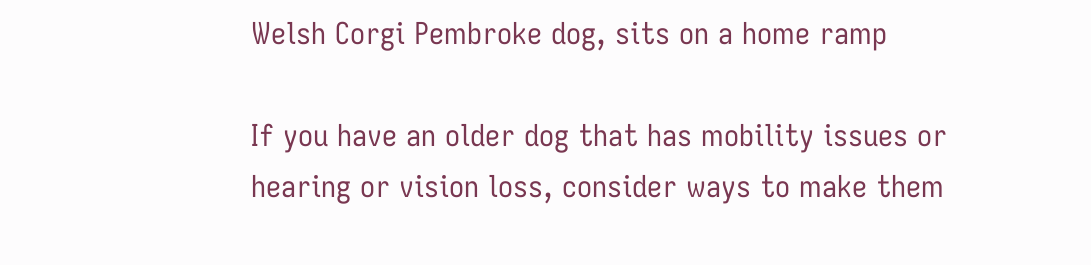Welsh Corgi Pembroke dog, sits on a home ramp

If you have an older dog that has mobility issues or hearing or vision loss, consider ways to make them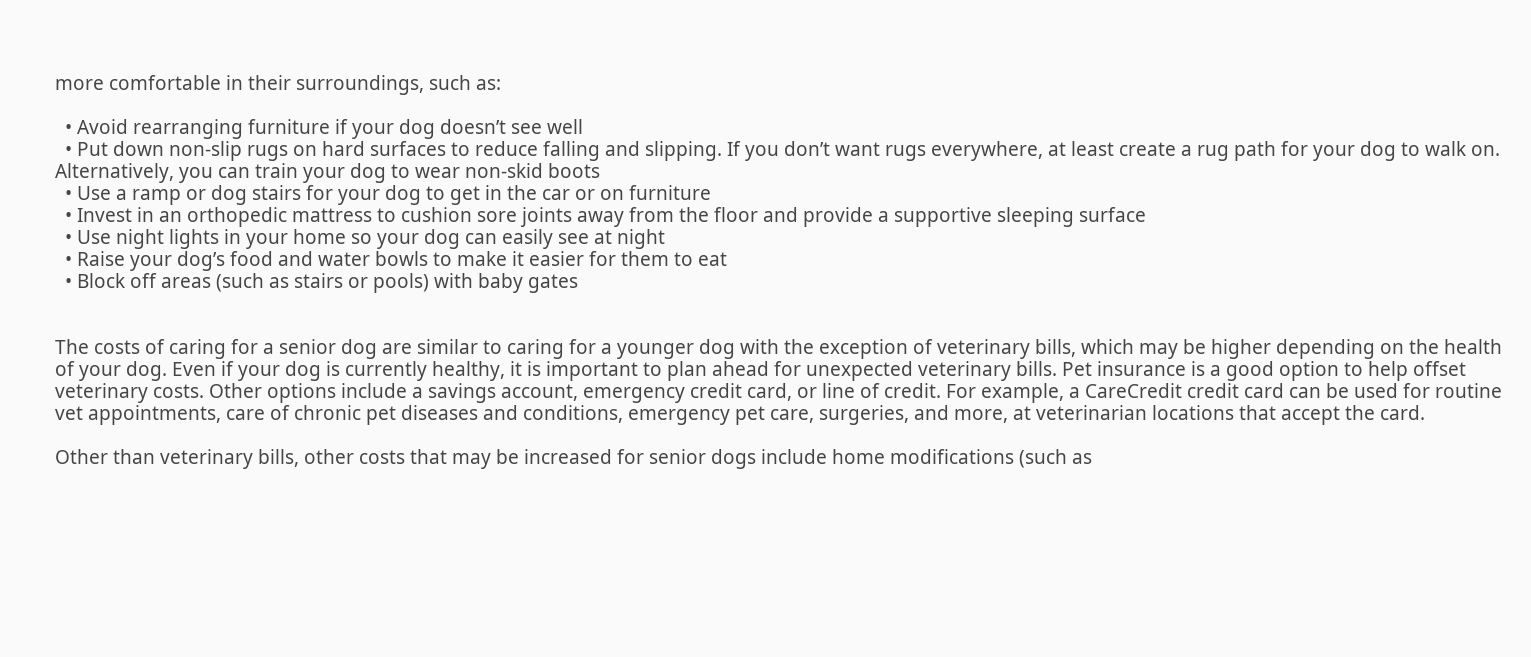more comfortable in their surroundings, such as:

  • Avoid rearranging furniture if your dog doesn’t see well
  • Put down non-slip rugs on hard surfaces to reduce falling and slipping. If you don’t want rugs everywhere, at least create a rug path for your dog to walk on. Alternatively, you can train your dog to wear non-skid boots
  • Use a ramp or dog stairs for your dog to get in the car or on furniture
  • Invest in an orthopedic mattress to cushion sore joints away from the floor and provide a supportive sleeping surface
  • Use night lights in your home so your dog can easily see at night
  • Raise your dog’s food and water bowls to make it easier for them to eat
  • Block off areas (such as stairs or pools) with baby gates


The costs of caring for a senior dog are similar to caring for a younger dog with the exception of veterinary bills, which may be higher depending on the health of your dog. Even if your dog is currently healthy, it is important to plan ahead for unexpected veterinary bills. Pet insurance is a good option to help offset veterinary costs. Other options include a savings account, emergency credit card, or line of credit. For example, a CareCredit credit card can be used for routine vet appointments, care of chronic pet diseases and conditions, emergency pet care, surgeries, and more, at veterinarian locations that accept the card.

Other than veterinary bills, other costs that may be increased for senior dogs include home modifications (such as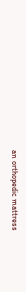an orthopedic mattress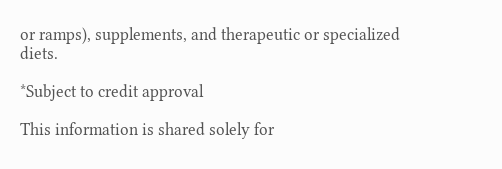or ramps), supplements, and therapeutic or specialized diets.

*Subject to credit approval

This information is shared solely for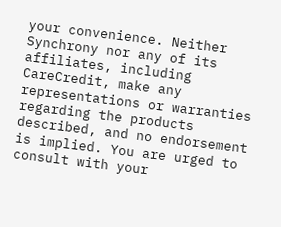your convenience. Neither Synchrony nor any of its affiliates, including CareCredit, make any representations or warranties regarding the products described, and no endorsement is implied. You are urged to consult with your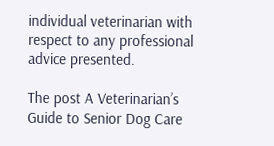individual veterinarian with respect to any professional advice presented.

The post A Veterinarian’s Guide to Senior Dog Care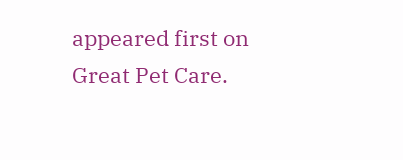appeared first on Great Pet Care.